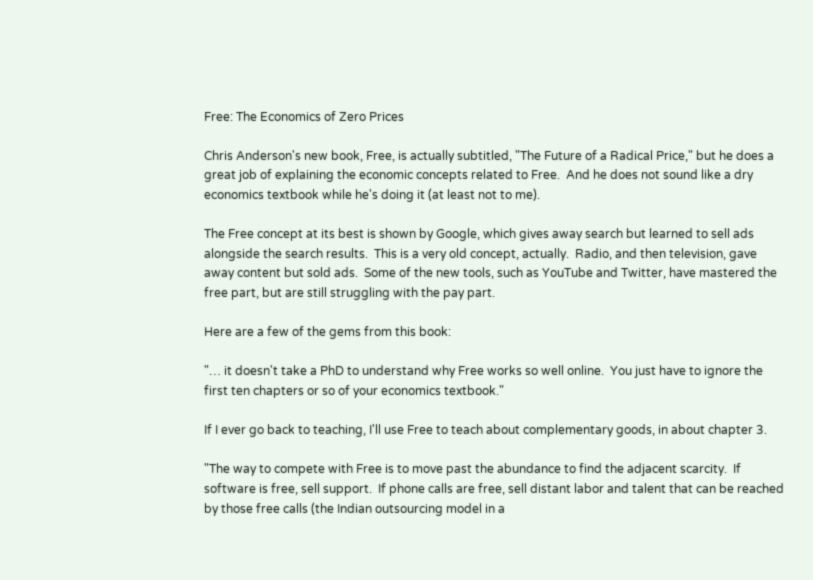Free: The Economics of Zero Prices

Chris Anderson's new book, Free, is actually subtitled, "The Future of a Radical Price," but he does a great job of explaining the economic concepts related to Free.  And he does not sound like a dry economics textbook while he's doing it (at least not to me).

The Free concept at its best is shown by Google, which gives away search but learned to sell ads alongside the search results.  This is a very old concept, actually.  Radio, and then television, gave away content but sold ads.  Some of the new tools, such as YouTube and Twitter, have mastered the free part, but are still struggling with the pay part.

Here are a few of the gems from this book:

"… it doesn't take a PhD to understand why Free works so well online.  You just have to ignore the first ten chapters or so of your economics textbook."

If I ever go back to teaching, I'll use Free to teach about complementary goods, in about chapter 3.

"The way to compete with Free is to move past the abundance to find the adjacent scarcity.  If software is free, sell support.  If phone calls are free, sell distant labor and talent that can be reached by those free calls (the Indian outsourcing model in a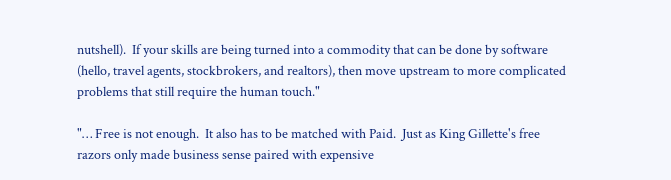nutshell).  If your skills are being turned into a commodity that can be done by software (hello, travel agents, stockbrokers, and realtors), then move upstream to more complicated problems that still require the human touch."

"… Free is not enough.  It also has to be matched with Paid.  Just as King Gillette's free razors only made business sense paired with expensive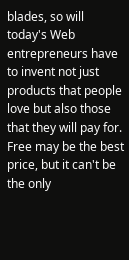blades, so will today's Web entrepreneurs have to invent not just products that people love but also those that they will pay for.  Free may be the best price, but it can't be the only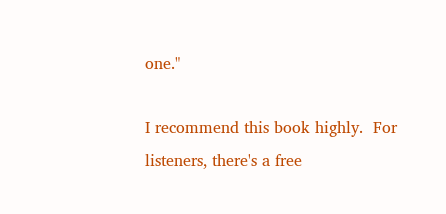one."

I recommend this book highly.  For listeners, there's a free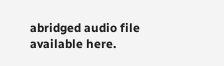abridged audio file available here.